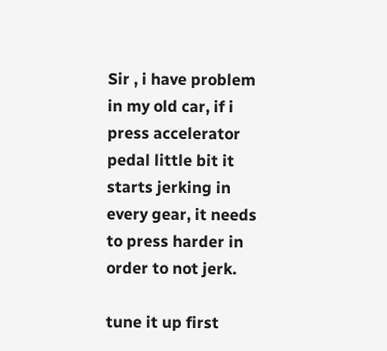Sir , i have problem in my old car, if i press accelerator pedal little bit it starts jerking in every gear, it needs to press harder in order to not jerk.

tune it up first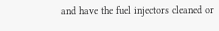and have the fuel injectors cleaned or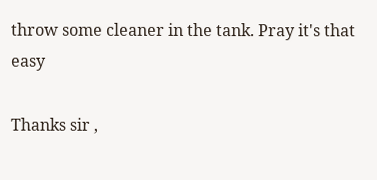throw some cleaner in the tank. Pray it's that easy

Thanks sir ,